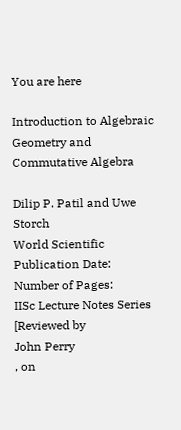You are here

Introduction to Algebraic Geometry and Commutative Algebra

Dilip P. Patil and Uwe Storch
World Scientific
Publication Date:
Number of Pages:
IISc Lecture Notes Series
[Reviewed by
John Perry
, on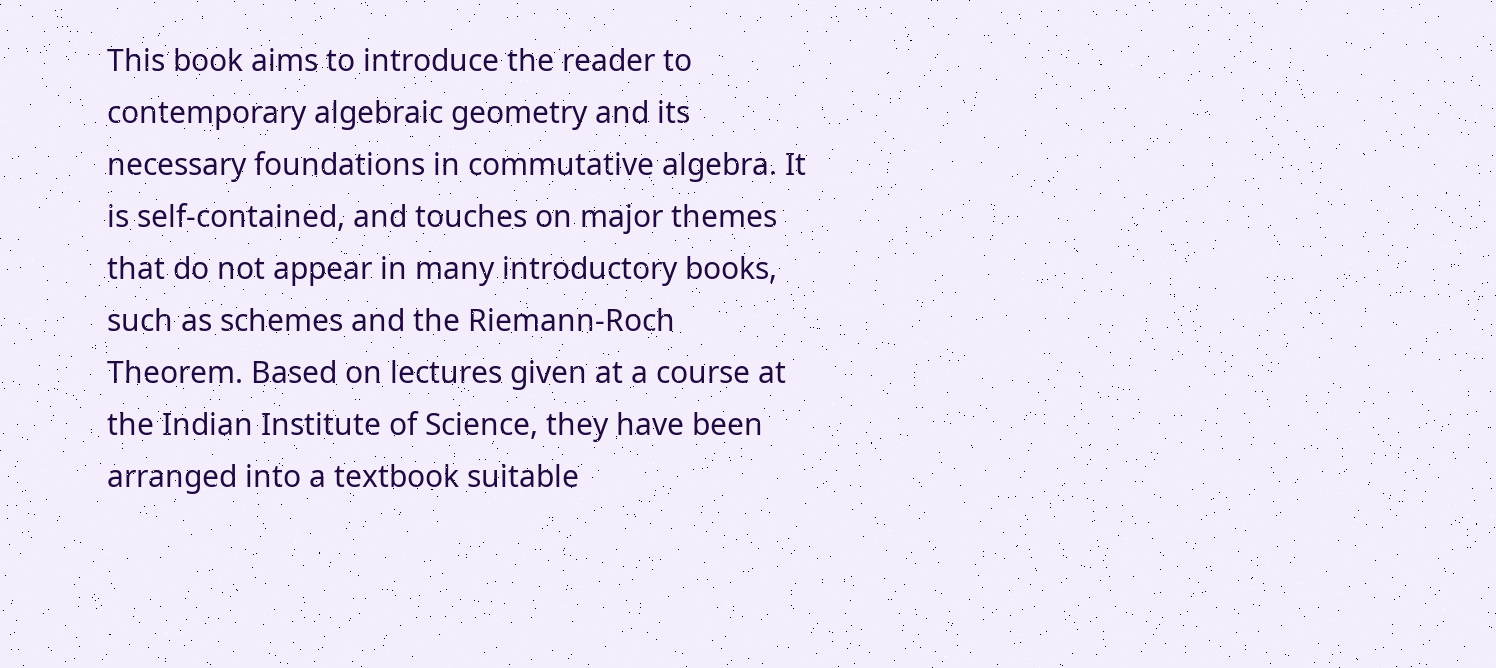This book aims to introduce the reader to contemporary algebraic geometry and its necessary foundations in commutative algebra. It is self-contained, and touches on major themes that do not appear in many introductory books, such as schemes and the Riemann-Roch Theorem. Based on lectures given at a course at the Indian Institute of Science, they have been arranged into a textbook suitable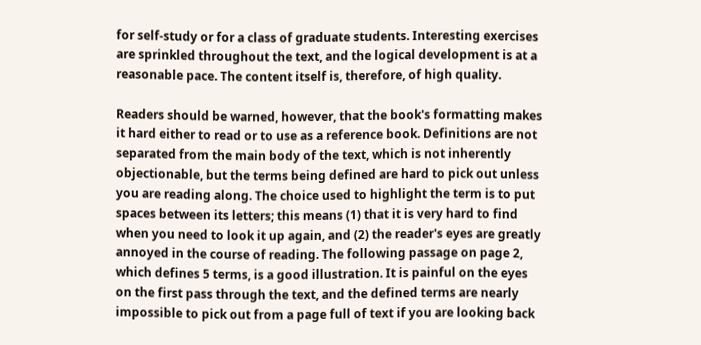for self-study or for a class of graduate students. Interesting exercises are sprinkled throughout the text, and the logical development is at a reasonable pace. The content itself is, therefore, of high quality.

Readers should be warned, however, that the book's formatting makes it hard either to read or to use as a reference book. Definitions are not separated from the main body of the text, which is not inherently objectionable, but the terms being defined are hard to pick out unless you are reading along. The choice used to highlight the term is to put spaces between its letters; this means (1) that it is very hard to find when you need to look it up again, and (2) the reader's eyes are greatly annoyed in the course of reading. The following passage on page 2, which defines 5 terms, is a good illustration. It is painful on the eyes on the first pass through the text, and the defined terms are nearly impossible to pick out from a page full of text if you are looking back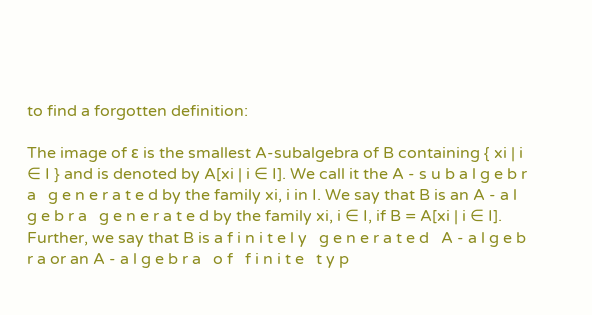to find a forgotten definition:

The image of ε is the smallest A-subalgebra of B containing { xi | i ∈ I } and is denoted by A[xi | i ∈ I]. We call it the A - s u b a l g e b r a   g e n e r a t e d by the family xi, i in I. We say that B is an A - a l g e b r a   g e n e r a t e d by the family xi, i ∈ I, if B = A[xi | i ∈ I]. Further, we say that B is a f i n i t e l y   g e n e r a t e d   A - a l g e b r a or an A - a l g e b r a   o f   f i n i t e   t y p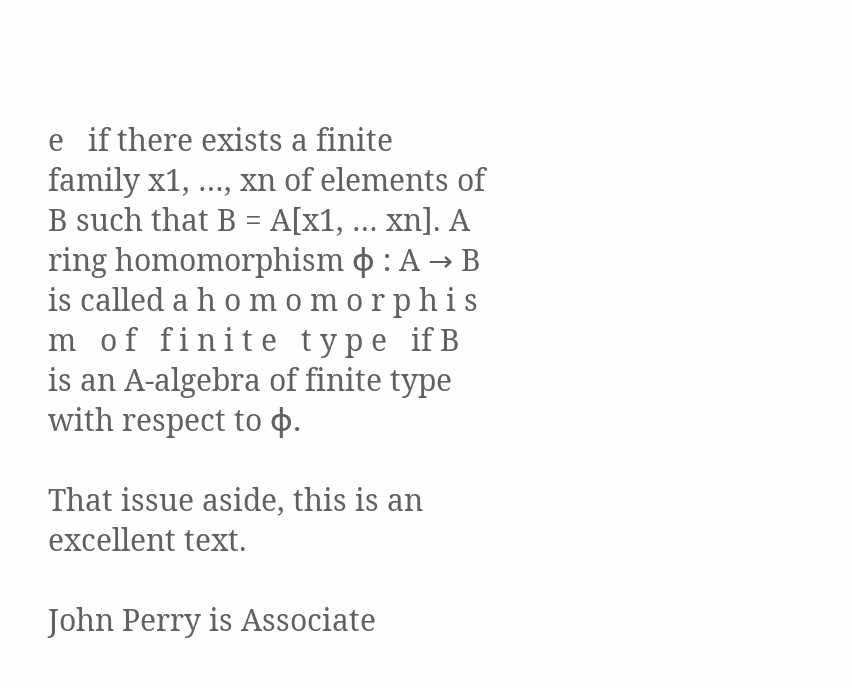e   if there exists a finite family x1, …, xn of elements of B such that B = A[x1, … xn]. A ring homomorphism φ : A → B is called a h o m o m o r p h i s m   o f   f i n i t e   t y p e   if B is an A-algebra of finite type with respect to φ.

That issue aside, this is an excellent text.

John Perry is Associate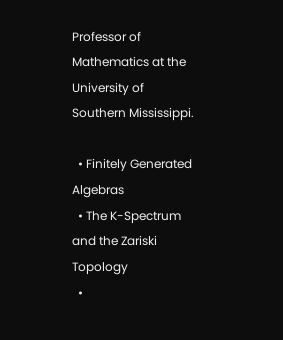Professor of Mathematics at the University of Southern Mississippi.

  • Finitely Generated Algebras
  • The K-Spectrum and the Zariski Topology
  •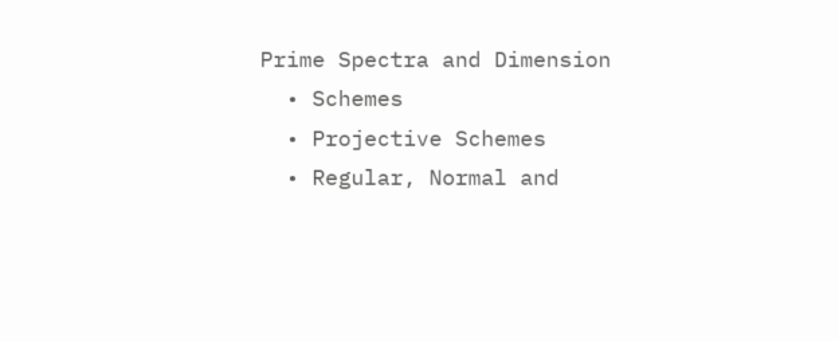Prime Spectra and Dimension
  • Schemes
  • Projective Schemes
  • Regular, Normal and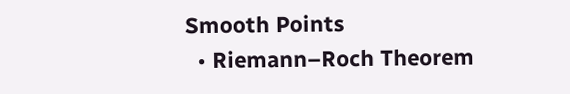Smooth Points
  • Riemann–Roch Theorem